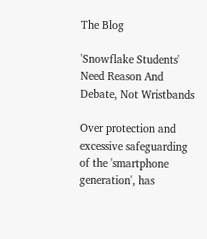The Blog

'Snowflake Students' Need Reason And Debate, Not Wristbands

Over protection and excessive safeguarding of the 'smartphone generation', has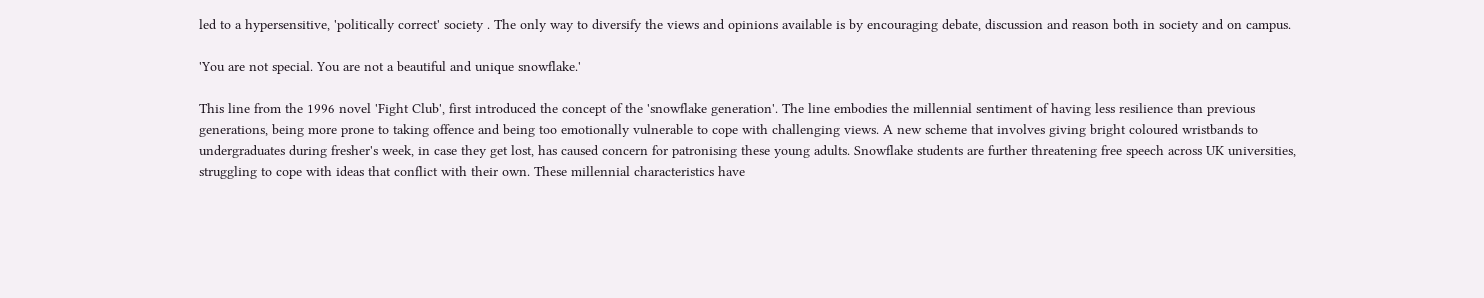led to a hypersensitive, 'politically correct' society . The only way to diversify the views and opinions available is by encouraging debate, discussion and reason both in society and on campus.

'You are not special. You are not a beautiful and unique snowflake.'

This line from the 1996 novel 'Fight Club', first introduced the concept of the 'snowflake generation'. The line embodies the millennial sentiment of having less resilience than previous generations, being more prone to taking offence and being too emotionally vulnerable to cope with challenging views. A new scheme that involves giving bright coloured wristbands to undergraduates during fresher's week, in case they get lost, has caused concern for patronising these young adults. Snowflake students are further threatening free speech across UK universities, struggling to cope with ideas that conflict with their own. These millennial characteristics have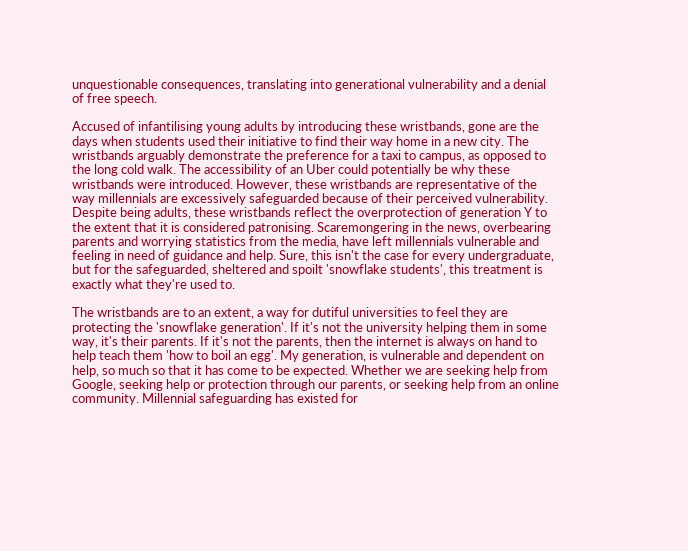unquestionable consequences, translating into generational vulnerability and a denial of free speech.

Accused of infantilising young adults by introducing these wristbands, gone are the days when students used their initiative to find their way home in a new city. The wristbands arguably demonstrate the preference for a taxi to campus, as opposed to the long cold walk. The accessibility of an Uber could potentially be why these wristbands were introduced. However, these wristbands are representative of the way millennials are excessively safeguarded because of their perceived vulnerability. Despite being adults, these wristbands reflect the overprotection of generation Y to the extent that it is considered patronising. Scaremongering in the news, overbearing parents and worrying statistics from the media, have left millennials vulnerable and feeling in need of guidance and help. Sure, this isn't the case for every undergraduate, but for the safeguarded, sheltered and spoilt 'snowflake students', this treatment is exactly what they're used to.

The wristbands are to an extent, a way for dutiful universities to feel they are protecting the 'snowflake generation'. If it's not the university helping them in some way, it's their parents. If it's not the parents, then the internet is always on hand to help teach them 'how to boil an egg'. My generation, is vulnerable and dependent on help, so much so that it has come to be expected. Whether we are seeking help from Google, seeking help or protection through our parents, or seeking help from an online community. Millennial safeguarding has existed for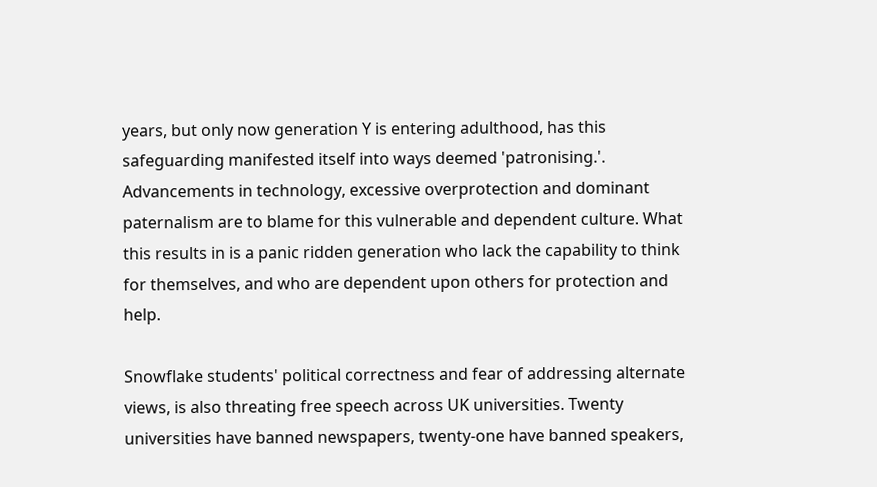years, but only now generation Y is entering adulthood, has this safeguarding manifested itself into ways deemed 'patronising.'. Advancements in technology, excessive overprotection and dominant paternalism are to blame for this vulnerable and dependent culture. What this results in is a panic ridden generation who lack the capability to think for themselves, and who are dependent upon others for protection and help.

Snowflake students' political correctness and fear of addressing alternate views, is also threating free speech across UK universities. Twenty universities have banned newspapers, twenty-one have banned speakers,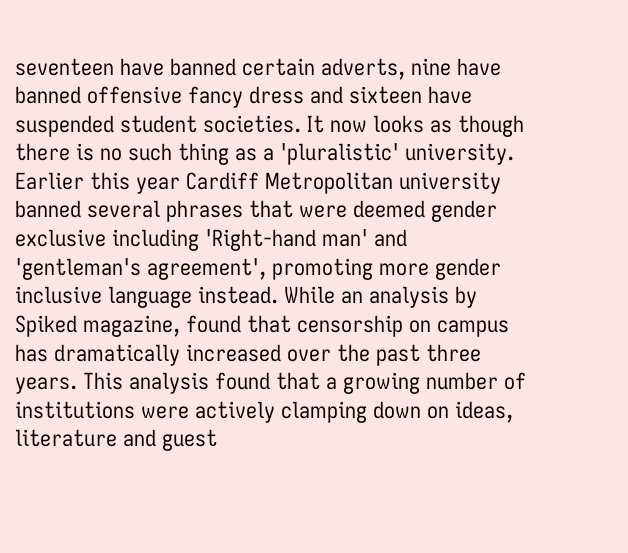seventeen have banned certain adverts, nine have banned offensive fancy dress and sixteen have suspended student societies. It now looks as though there is no such thing as a 'pluralistic' university. Earlier this year Cardiff Metropolitan university banned several phrases that were deemed gender exclusive including 'Right-hand man' and 'gentleman's agreement', promoting more gender inclusive language instead. While an analysis by Spiked magazine, found that censorship on campus has dramatically increased over the past three years. This analysis found that a growing number of institutions were actively clamping down on ideas, literature and guest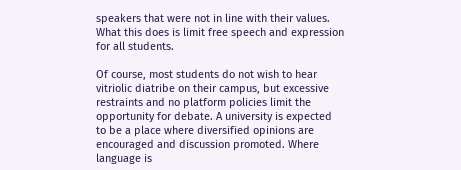speakers that were not in line with their values. What this does is limit free speech and expression for all students.

Of course, most students do not wish to hear vitriolic diatribe on their campus, but excessive restraints and no platform policies limit the opportunity for debate. A university is expected to be a place where diversified opinions are encouraged and discussion promoted. Where language is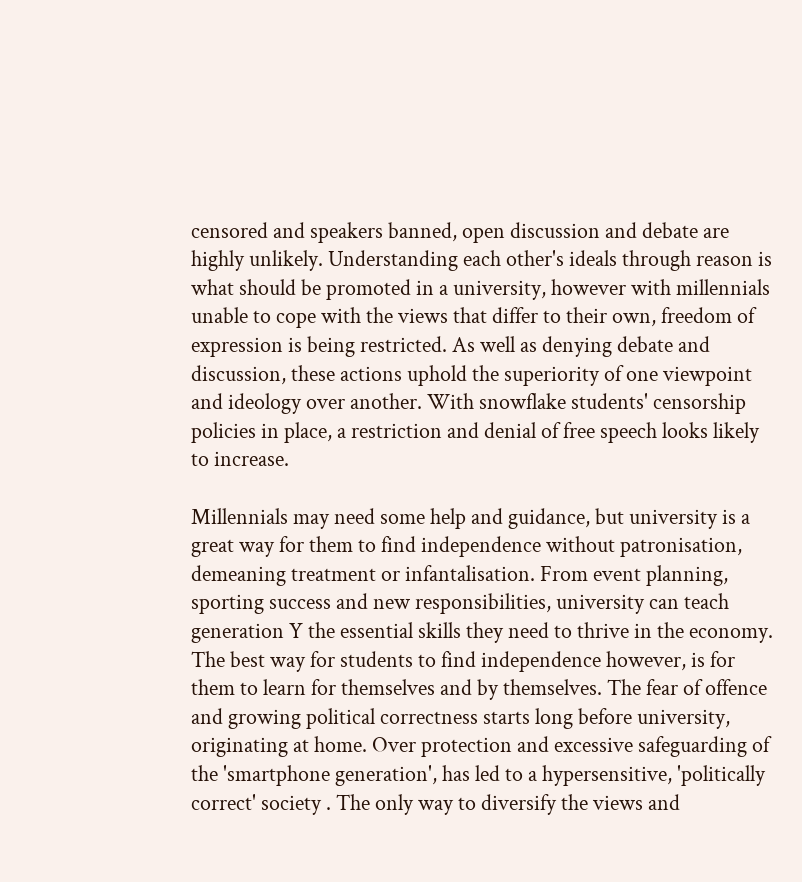censored and speakers banned, open discussion and debate are highly unlikely. Understanding each other's ideals through reason is what should be promoted in a university, however with millennials unable to cope with the views that differ to their own, freedom of expression is being restricted. As well as denying debate and discussion, these actions uphold the superiority of one viewpoint and ideology over another. With snowflake students' censorship policies in place, a restriction and denial of free speech looks likely to increase.

Millennials may need some help and guidance, but university is a great way for them to find independence without patronisation, demeaning treatment or infantalisation. From event planning, sporting success and new responsibilities, university can teach generation Y the essential skills they need to thrive in the economy. The best way for students to find independence however, is for them to learn for themselves and by themselves. The fear of offence and growing political correctness starts long before university, originating at home. Over protection and excessive safeguarding of the 'smartphone generation', has led to a hypersensitive, 'politically correct' society . The only way to diversify the views and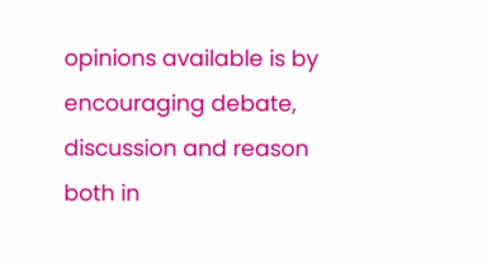opinions available is by encouraging debate, discussion and reason both in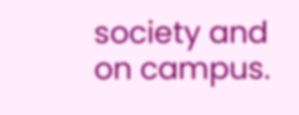society and on campus.